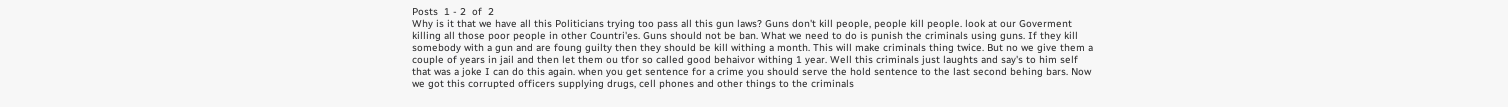Posts  1 - 2  of  2
Why is it that we have all this Politicians trying too pass all this gun laws? Guns don't kill people, people kill people. look at our Goverment killing all those poor people in other Countri'es. Guns should not be ban. What we need to do is punish the criminals using guns. If they kill somebody with a gun and are foung guilty then they should be kill withing a month. This will make criminals thing twice. But no we give them a couple of years in jail and then let them ou tfor so called good behaivor withing 1 year. Well this criminals just laughts and say's to him self that was a joke I can do this again. when you get sentence for a crime you should serve the hold sentence to the last second behing bars. Now we got this corrupted officers supplying drugs, cell phones and other things to the criminals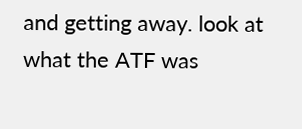and getting away. look at what the ATF was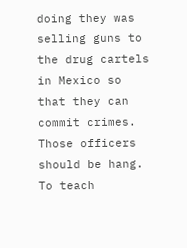doing they was selling guns to the drug cartels in Mexico so that they can commit crimes. Those officers should be hang. To teach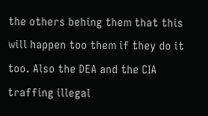the others behing them that this will happen too them if they do it too. Also the DEA and the CIA traffing illegal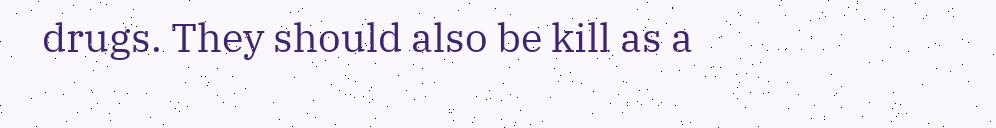drugs. They should also be kill as a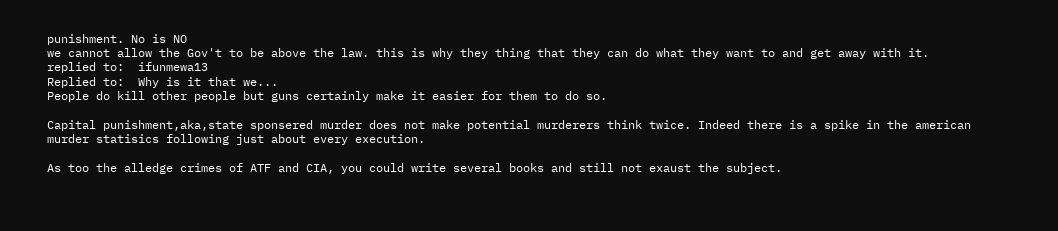punishment. No is NO
we cannot allow the Gov't to be above the law. this is why they thing that they can do what they want to and get away with it.
replied to:  ifunmewa13
Replied to:  Why is it that we...
People do kill other people but guns certainly make it easier for them to do so.

Capital punishment,aka,state sponsered murder does not make potential murderers think twice. Indeed there is a spike in the american murder statisics following just about every execution.

As too the alledge crimes of ATF and CIA, you could write several books and still not exaust the subject.